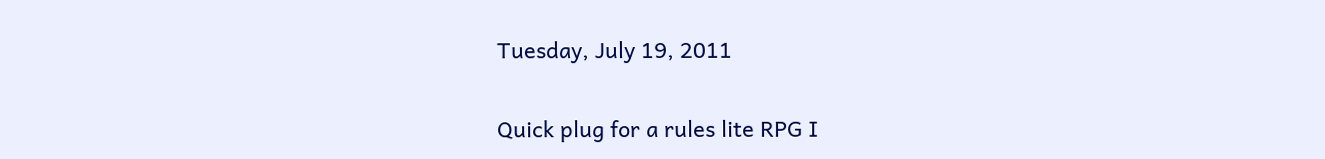Tuesday, July 19, 2011

Quick plug for a rules lite RPG I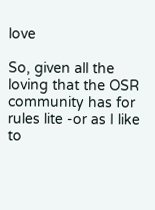love

So, given all the loving that the OSR community has for rules lite -or as I like to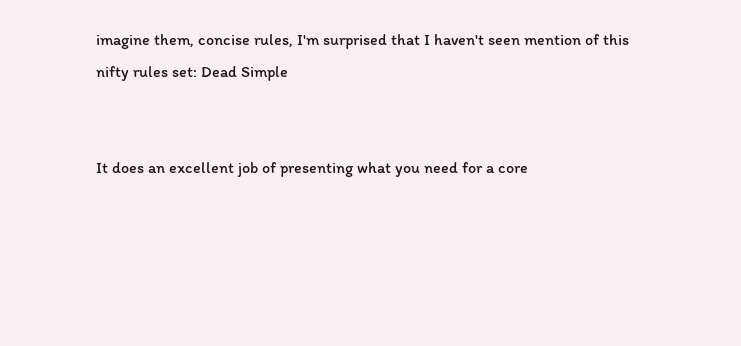imagine them, concise rules, I'm surprised that I haven't seen mention of this nifty rules set: Dead Simple


It does an excellent job of presenting what you need for a core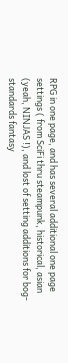RPG in one page, and has several additional one page settings ( from SciFi thru steampunk, historical, asian (yeah, NINJAS !), and lost of setting additions for bog-standards fantasy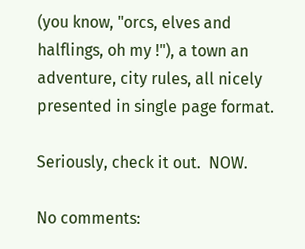(you know, "orcs, elves and halflings, oh my !"), a town an adventure, city rules, all nicely presented in single page format.

Seriously, check it out.  NOW.

No comments: